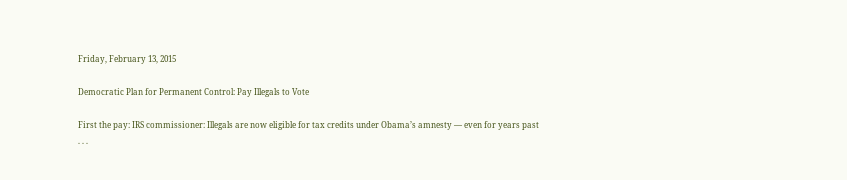Friday, February 13, 2015

Democratic Plan for Permanent Control: Pay Illegals to Vote

First the pay: IRS commissioner: Illegals are now eligible for tax credits under Obama’s amnesty — even for years past
. . .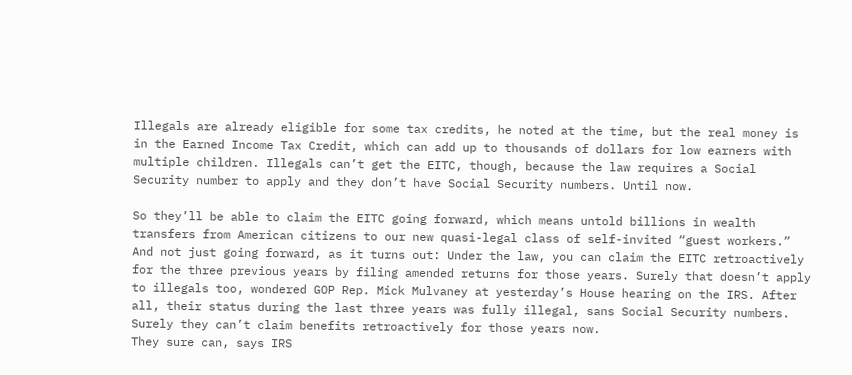Illegals are already eligible for some tax credits, he noted at the time, but the real money is in the Earned Income Tax Credit, which can add up to thousands of dollars for low earners with multiple children. Illegals can’t get the EITC, though, because the law requires a Social Security number to apply and they don’t have Social Security numbers. Until now.

So they’ll be able to claim the EITC going forward, which means untold billions in wealth transfers from American citizens to our new quasi-legal class of self-invited “guest workers.” And not just going forward, as it turns out: Under the law, you can claim the EITC retroactively for the three previous years by filing amended returns for those years. Surely that doesn’t apply to illegals too, wondered GOP Rep. Mick Mulvaney at yesterday’s House hearing on the IRS. After all, their status during the last three years was fully illegal, sans Social Security numbers. Surely they can’t claim benefits retroactively for those years now.
They sure can, says IRS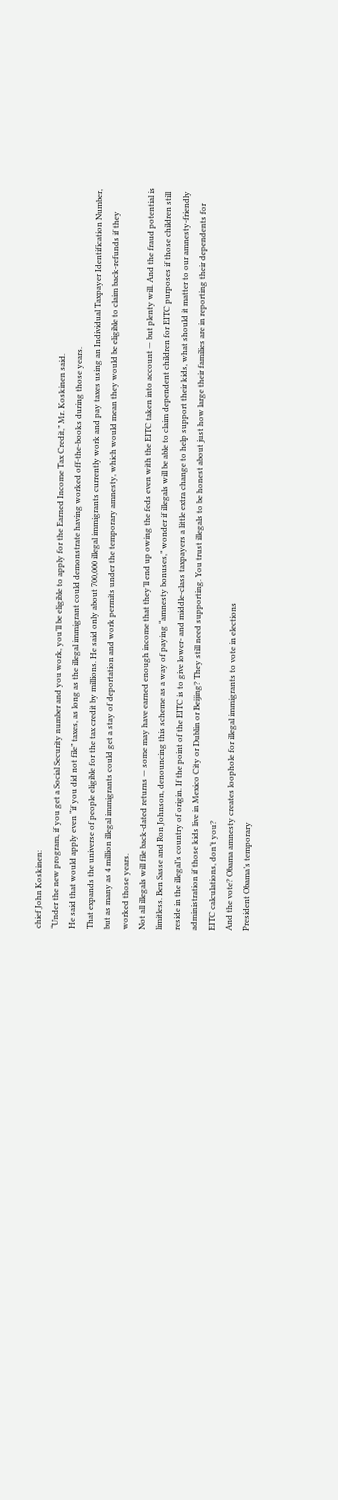chief John Koskinen:
“Under the new program, if you get a Social Security number and you work, you’ll be eligible to apply for the Earned Income Tax Credit,” Mr. Koskinen said.
He said that would apply even “if you did not file” taxes, as long as the illegal immigrant could demonstrate having worked off-the-books during those years.
That expands the universe of people eligible for the tax credit by millions. He said only about 700,000 illegal immigrants currently work and pay taxes using an Individual Taxpayer Identification Number, but as many as 4 million illegal immigrants could get a stay of deportation and work permits under the temporary amnesty, which would mean they would be eligible to claim back-refunds if they worked those years.
Not all illegals will file back-dated returns — some may have earned enough income that they’ll end up owing the feds even with the EITC taken into account — but plenty will. And the fraud potential is limitless. Ben Sasse and Ron Johnson, denouncing this scheme as a way of paying “amnesty bonuses,” wonder if illegals will be able to claim dependent children for EITC purposes if those children still reside in the illegal’s country of origin. If the point of the EITC is to give lower- and middle-class taxpayers a little extra change to help support their kids, what should it matter to our amnesty-friendly administration if those kids live in Mexico City or Dublin or Beijing? They still need supporting. You trust illegals to be honest about just how large their families are in reporting their dependents for EITC calculations, don’t you?
And the vote? Obama amnesty creates loophole for illegal immigrants to vote in elections
President Obama’s temporary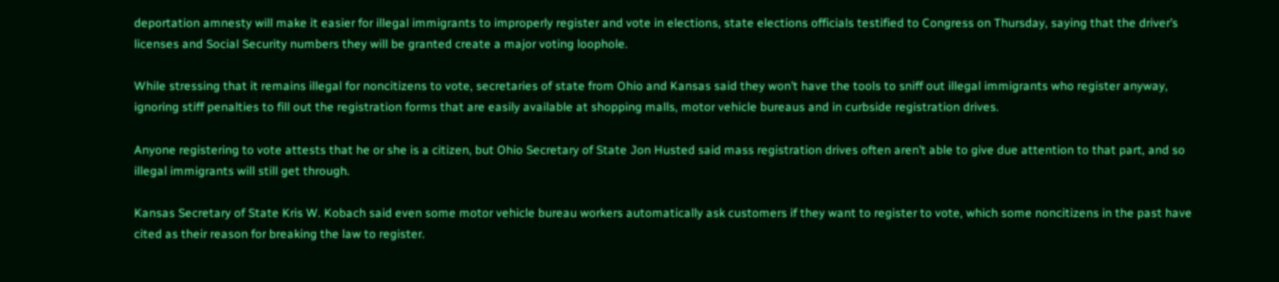deportation amnesty will make it easier for illegal immigrants to improperly register and vote in elections, state elections officials testified to Congress on Thursday, saying that the driver’s licenses and Social Security numbers they will be granted create a major voting loophole.

While stressing that it remains illegal for noncitizens to vote, secretaries of state from Ohio and Kansas said they won’t have the tools to sniff out illegal immigrants who register anyway, ignoring stiff penalties to fill out the registration forms that are easily available at shopping malls, motor vehicle bureaus and in curbside registration drives.

Anyone registering to vote attests that he or she is a citizen, but Ohio Secretary of State Jon Husted said mass registration drives often aren’t able to give due attention to that part, and so illegal immigrants will still get through.

Kansas Secretary of State Kris W. Kobach said even some motor vehicle bureau workers automatically ask customers if they want to register to vote, which some noncitizens in the past have cited as their reason for breaking the law to register.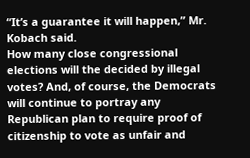“It’s a guarantee it will happen,” Mr. Kobach said.
How many close congressional elections will the decided by illegal votes? And, of course, the Democrats will continue to portray any Republican plan to require proof of citizenship to vote as unfair and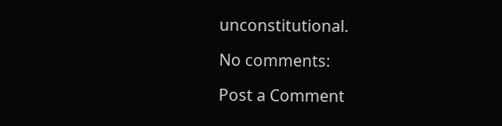unconstitutional.

No comments:

Post a Comment